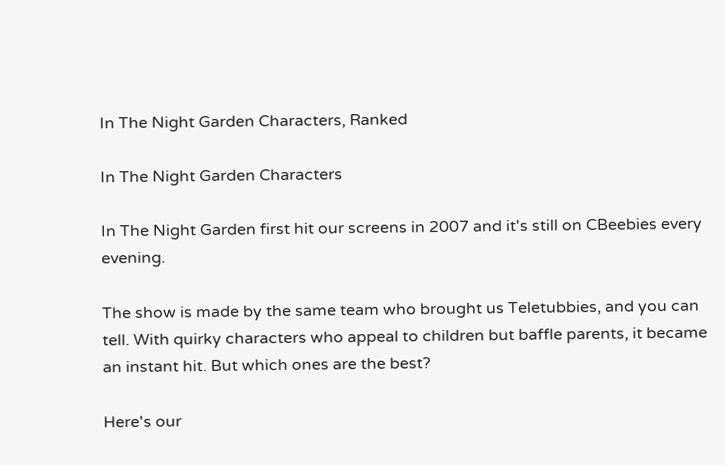In The Night Garden Characters, Ranked

In The Night Garden Characters

In The Night Garden first hit our screens in 2007 and it's still on CBeebies every evening.

The show is made by the same team who brought us Teletubbies, and you can tell. With quirky characters who appeal to children but baffle parents, it became an instant hit. But which ones are the best?

Here's our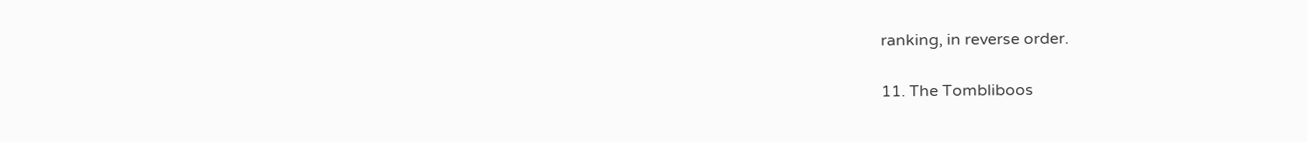ranking, in reverse order.

11. The Tombliboos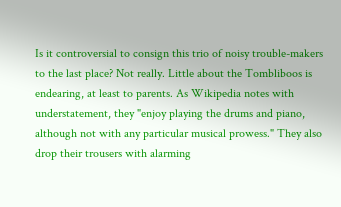Is it controversial to consign this trio of noisy trouble-makers to the last place? Not really. Little about the Tombliboos is endearing, at least to parents. As Wikipedia notes with understatement, they "enjoy playing the drums and piano, although not with any particular musical prowess." They also drop their trousers with alarming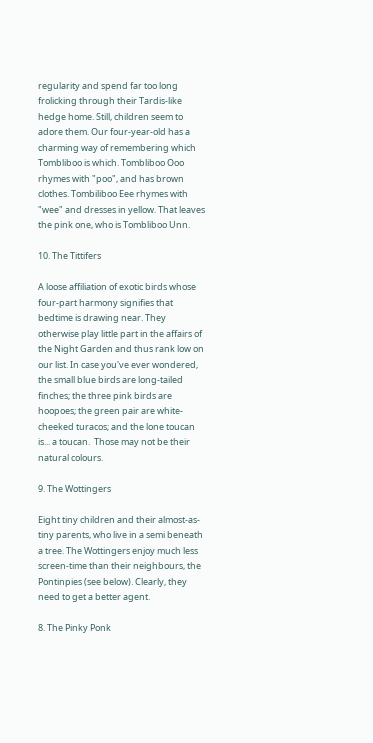regularity and spend far too long frolicking through their Tardis-like hedge home. Still, children seem to adore them. Our four-year-old has a charming way of remembering which Tombliboo is which. Tombliboo Ooo rhymes with "poo", and has brown clothes. Tombiliboo Eee rhymes with "wee" and dresses in yellow. That leaves the pink one, who is Tombliboo Unn.

10. The Tittifers

A loose affiliation of exotic birds whose four-part harmony signifies that bedtime is drawing near. They otherwise play little part in the affairs of the Night Garden and thus rank low on our list. In case you've ever wondered, the small blue birds are long-tailed finches; the three pink birds are hoopoes; the green pair are white-cheeked turacos; and the lone toucan is... a toucan.  Those may not be their natural colours.

9. The Wottingers

Eight tiny children and their almost-as-tiny parents, who live in a semi beneath a tree. The Wottingers enjoy much less screen-time than their neighbours, the Pontinpies (see below). Clearly, they need to get a better agent.

8. The Pinky Ponk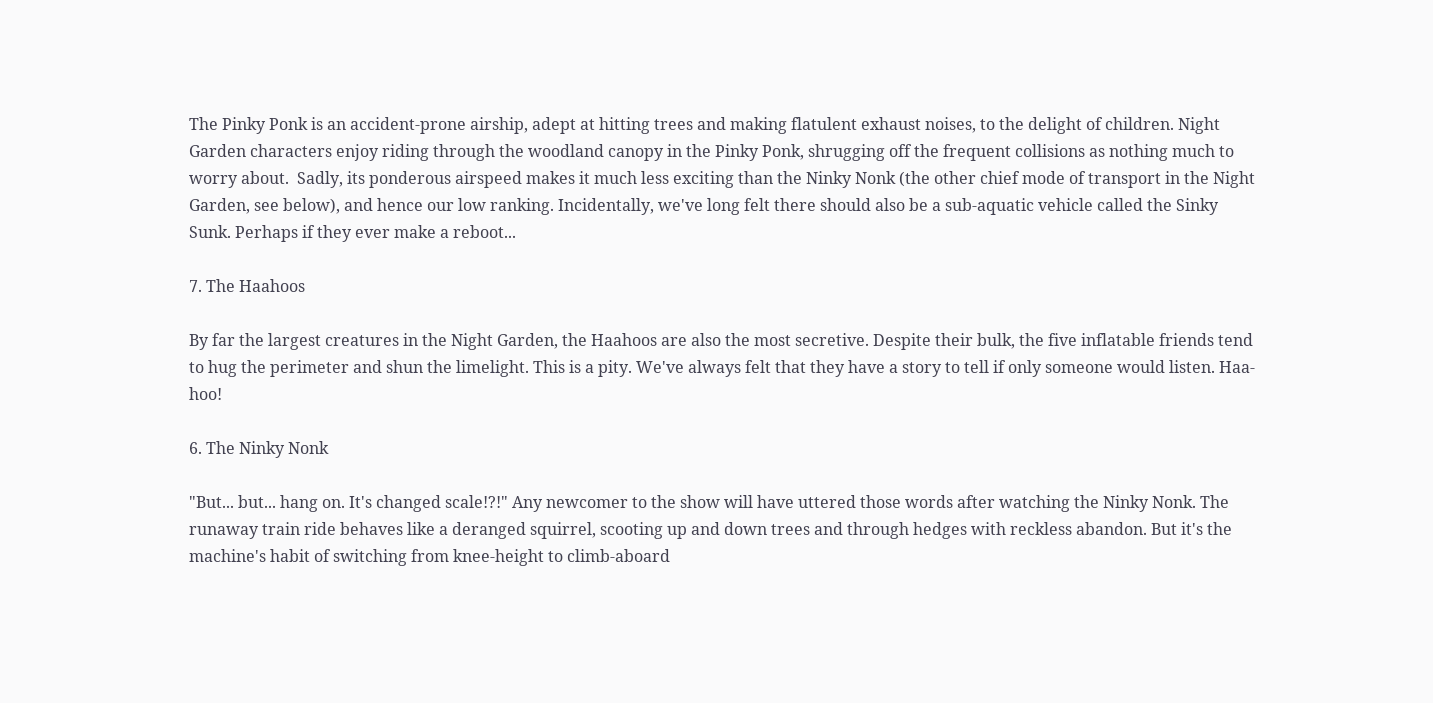The Pinky Ponk is an accident-prone airship, adept at hitting trees and making flatulent exhaust noises, to the delight of children. Night Garden characters enjoy riding through the woodland canopy in the Pinky Ponk, shrugging off the frequent collisions as nothing much to worry about.  Sadly, its ponderous airspeed makes it much less exciting than the Ninky Nonk (the other chief mode of transport in the Night Garden, see below), and hence our low ranking. Incidentally, we've long felt there should also be a sub-aquatic vehicle called the Sinky Sunk. Perhaps if they ever make a reboot...

7. The Haahoos

By far the largest creatures in the Night Garden, the Haahoos are also the most secretive. Despite their bulk, the five inflatable friends tend to hug the perimeter and shun the limelight. This is a pity. We've always felt that they have a story to tell if only someone would listen. Haa-hoo!

6. The Ninky Nonk

"But... but... hang on. It's changed scale!?!" Any newcomer to the show will have uttered those words after watching the Ninky Nonk. The runaway train ride behaves like a deranged squirrel, scooting up and down trees and through hedges with reckless abandon. But it's the machine's habit of switching from knee-height to climb-aboard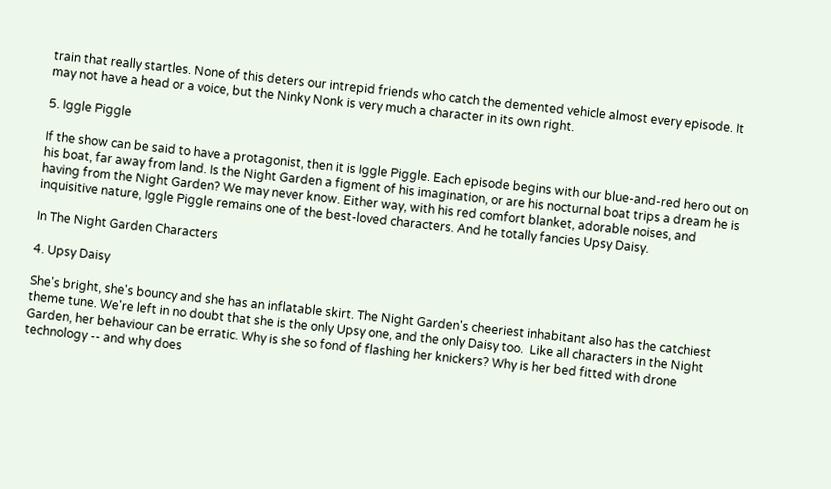train that really startles. None of this deters our intrepid friends who catch the demented vehicle almost every episode. It may not have a head or a voice, but the Ninky Nonk is very much a character in its own right.

5. Iggle Piggle

If the show can be said to have a protagonist, then it is Iggle Piggle. Each episode begins with our blue-and-red hero out on his boat, far away from land. Is the Night Garden a figment of his imagination, or are his nocturnal boat trips a dream he is having from the Night Garden? We may never know. Either way, with his red comfort blanket, adorable noises, and inquisitive nature, Iggle Piggle remains one of the best-loved characters. And he totally fancies Upsy Daisy.

In The Night Garden Characters

4. Upsy Daisy

She's bright, she's bouncy and she has an inflatable skirt. The Night Garden's cheeriest inhabitant also has the catchiest theme tune. We're left in no doubt that she is the only Upsy one, and the only Daisy too.  Like all characters in the Night Garden, her behaviour can be erratic. Why is she so fond of flashing her knickers? Why is her bed fitted with drone technology -- and why does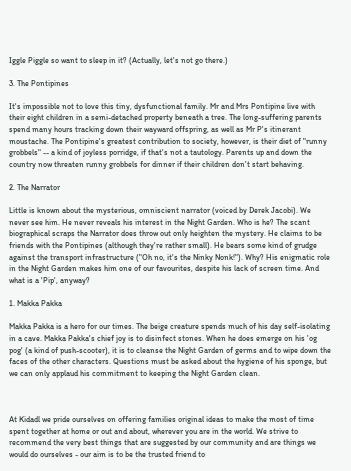Iggle Piggle so want to sleep in it? (Actually, let's not go there.)

3. The Pontipines

It's impossible not to love this tiny, dysfunctional family. Mr and Mrs Pontipine live with their eight children in a semi-detached property beneath a tree. The long-suffering parents spend many hours tracking down their wayward offspring, as well as Mr P's itinerant moustache. The Pontipine's greatest contribution to society, however, is their diet of "runny grobbels" -- a kind of joyless porridge, if that's not a tautology. Parents up and down the country now threaten runny grobbels for dinner if their children don't start behaving.

2. The Narrator

Little is known about the mysterious, omniscient narrator (voiced by Derek Jacobi). We never see him. He never reveals his interest in the Night Garden. Who is he? The scant biographical scraps the Narrator does throw out only heighten the mystery. He claims to be friends with the Pontipines (although they're rather small). He bears some kind of grudge against the transport infrastructure ("Oh no, it's the Ninky Nonk!"). Why? His enigmatic role in the Night Garden makes him one of our favourites, despite his lack of screen time. And what is a 'Pip', anyway?

1. Makka Pakka

Makka Pakka is a hero for our times. The beige creature spends much of his day self-isolating in a cave. Makka Pakka's chief joy is to disinfect stones. When he does emerge on his 'og pog' (a kind of push-scooter), it is to cleanse the Night Garden of germs and to wipe down the faces of the other characters. Questions must be asked about the hygiene of his sponge, but we can only applaud his commitment to keeping the Night Garden clean.



At Kidadl we pride ourselves on offering families original ideas to make the most of time spent together at home or out and about, wherever you are in the world. We strive to recommend the very best things that are suggested by our community and are things we would do ourselves - our aim is to be the trusted friend to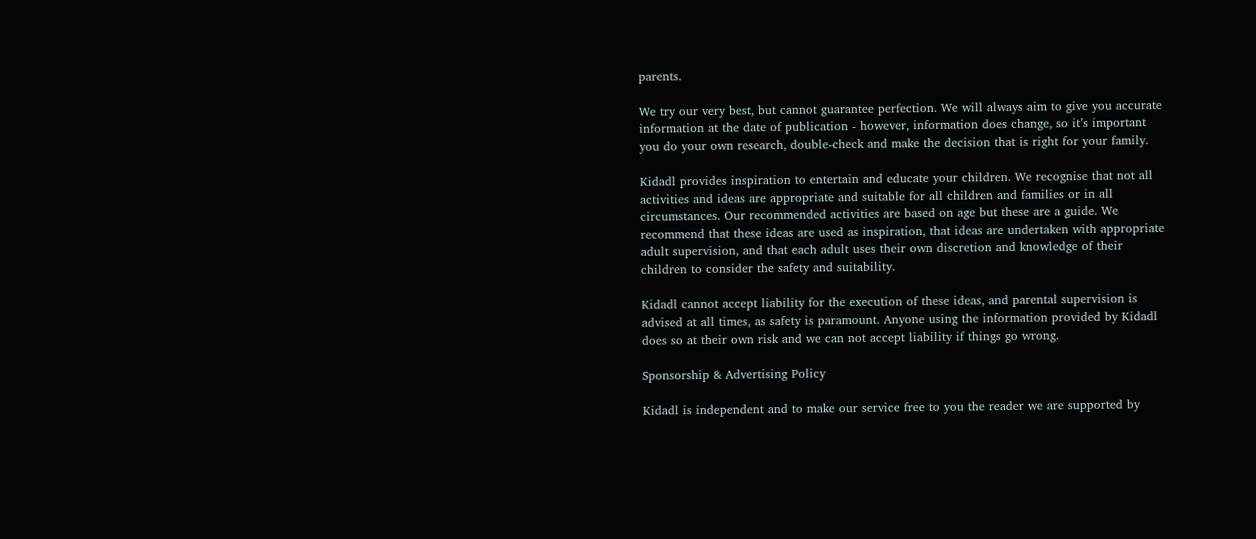parents.

We try our very best, but cannot guarantee perfection. We will always aim to give you accurate information at the date of publication - however, information does change, so it’s important you do your own research, double-check and make the decision that is right for your family.

Kidadl provides inspiration to entertain and educate your children. We recognise that not all activities and ideas are appropriate and suitable for all children and families or in all circumstances. Our recommended activities are based on age but these are a guide. We recommend that these ideas are used as inspiration, that ideas are undertaken with appropriate adult supervision, and that each adult uses their own discretion and knowledge of their children to consider the safety and suitability.

Kidadl cannot accept liability for the execution of these ideas, and parental supervision is advised at all times, as safety is paramount. Anyone using the information provided by Kidadl does so at their own risk and we can not accept liability if things go wrong.

Sponsorship & Advertising Policy

Kidadl is independent and to make our service free to you the reader we are supported by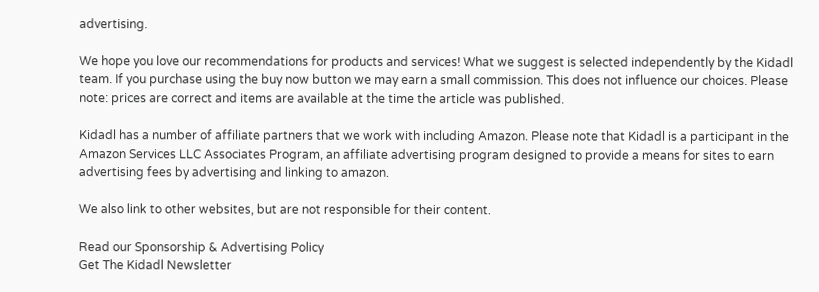advertising.

We hope you love our recommendations for products and services! What we suggest is selected independently by the Kidadl team. If you purchase using the buy now button we may earn a small commission. This does not influence our choices. Please note: prices are correct and items are available at the time the article was published.

Kidadl has a number of affiliate partners that we work with including Amazon. Please note that Kidadl is a participant in the Amazon Services LLC Associates Program, an affiliate advertising program designed to provide a means for sites to earn advertising fees by advertising and linking to amazon.

We also link to other websites, but are not responsible for their content.

Read our Sponsorship & Advertising Policy
Get The Kidadl Newsletter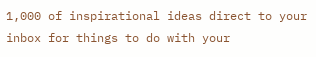1,000 of inspirational ideas direct to your inbox for things to do with your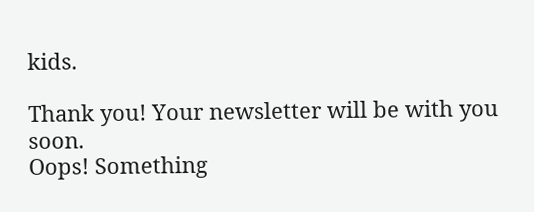kids.

Thank you! Your newsletter will be with you soon.
Oops! Something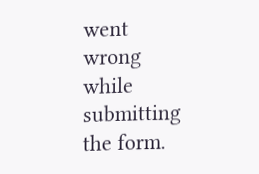went wrong while submitting the form.